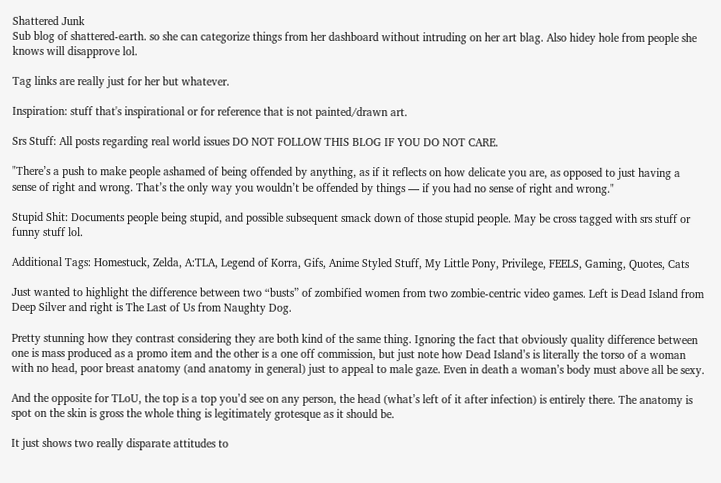Shattered Junk
Sub blog of shattered-earth. so she can categorize things from her dashboard without intruding on her art blag. Also hidey hole from people she knows will disapprove lol.

Tag links are really just for her but whatever.

Inspiration: stuff that's inspirational or for reference that is not painted/drawn art.

Srs Stuff: All posts regarding real world issues DO NOT FOLLOW THIS BLOG IF YOU DO NOT CARE.

"There’s a push to make people ashamed of being offended by anything, as if it reflects on how delicate you are, as opposed to just having a sense of right and wrong. That’s the only way you wouldn’t be offended by things — if you had no sense of right and wrong."

Stupid Shit: Documents people being stupid, and possible subsequent smack down of those stupid people. May be cross tagged with srs stuff or funny stuff lol.

Additional Tags: Homestuck, Zelda, A:TLA, Legend of Korra, Gifs, Anime Styled Stuff, My Little Pony, Privilege, FEELS, Gaming, Quotes, Cats

Just wanted to highlight the difference between two “busts” of zombified women from two zombie-centric video games. Left is Dead Island from Deep Silver and right is The Last of Us from Naughty Dog.

Pretty stunning how they contrast considering they are both kind of the same thing. Ignoring the fact that obviously quality difference between one is mass produced as a promo item and the other is a one off commission, but just note how Dead Island’s is literally the torso of a woman with no head, poor breast anatomy (and anatomy in general) just to appeal to male gaze. Even in death a woman’s body must above all be sexy.

And the opposite for TLoU, the top is a top you’d see on any person, the head (what’s left of it after infection) is entirely there. The anatomy is spot on the skin is gross the whole thing is legitimately grotesque as it should be.

It just shows two really disparate attitudes to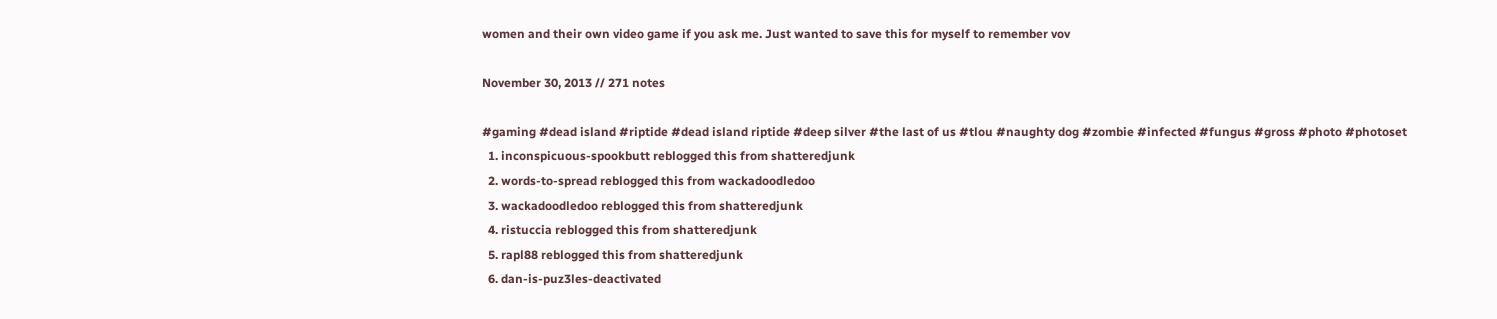women and their own video game if you ask me. Just wanted to save this for myself to remember vov

November 30, 2013 // 271 notes

#gaming #dead island #riptide #dead island riptide #deep silver #the last of us #tlou #naughty dog #zombie #infected #fungus #gross #photo #photoset
  1. inconspicuous-spookbutt reblogged this from shatteredjunk
  2. words-to-spread reblogged this from wackadoodledoo
  3. wackadoodledoo reblogged this from shatteredjunk
  4. ristuccia reblogged this from shatteredjunk
  5. rapl88 reblogged this from shatteredjunk
  6. dan-is-puz3les-deactivated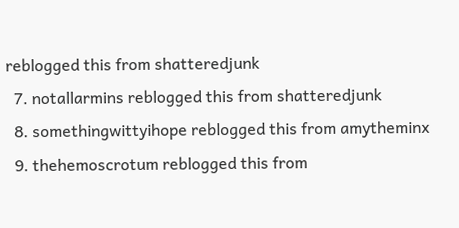reblogged this from shatteredjunk
  7. notallarmins reblogged this from shatteredjunk
  8. somethingwittyihope reblogged this from amytheminx
  9. thehemoscrotum reblogged this from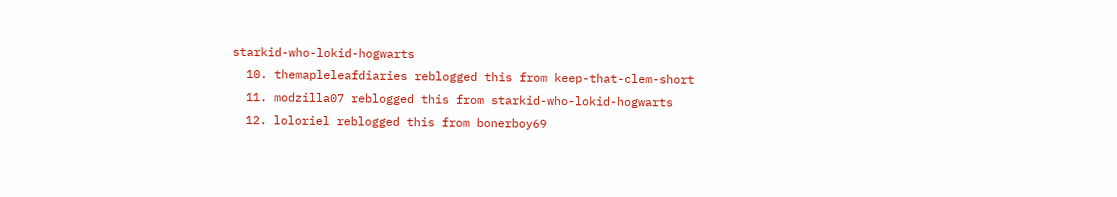starkid-who-lokid-hogwarts
  10. themapleleafdiaries reblogged this from keep-that-clem-short
  11. modzilla07 reblogged this from starkid-who-lokid-hogwarts
  12. loloriel reblogged this from bonerboy69